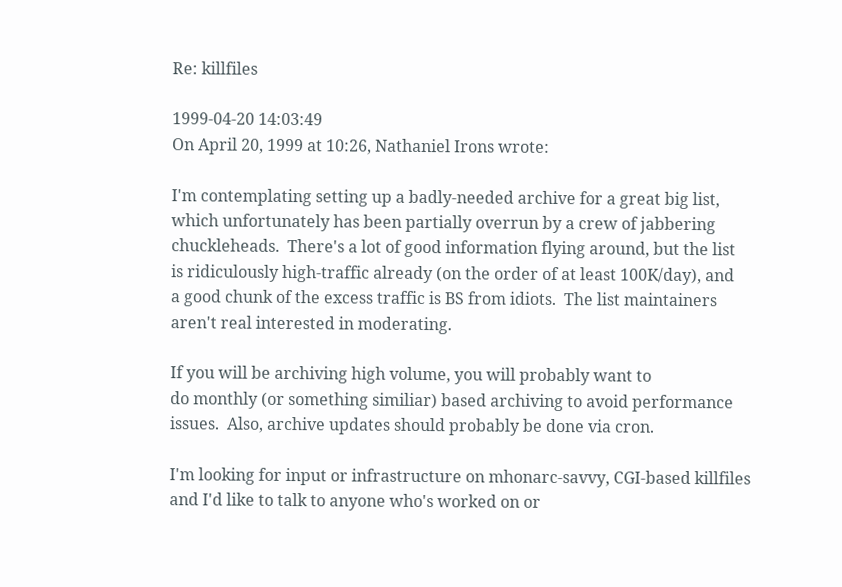Re: killfiles

1999-04-20 14:03:49
On April 20, 1999 at 10:26, Nathaniel Irons wrote:

I'm contemplating setting up a badly-needed archive for a great big list,
which unfortunately has been partially overrun by a crew of jabbering
chuckleheads.  There's a lot of good information flying around, but the list
is ridiculously high-traffic already (on the order of at least 100K/day), and
a good chunk of the excess traffic is BS from idiots.  The list maintainers
aren't real interested in moderating.

If you will be archiving high volume, you will probably want to
do monthly (or something similiar) based archiving to avoid performance
issues.  Also, archive updates should probably be done via cron.

I'm looking for input or infrastructure on mhonarc-savvy, CGI-based killfiles
and I'd like to talk to anyone who's worked on or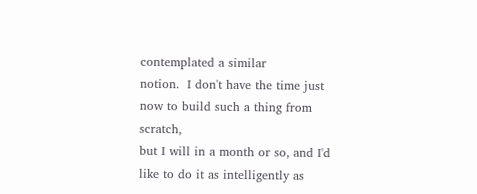contemplated a similar
notion.  I don't have the time just now to build such a thing from scratch,
but I will in a month or so, and I'd like to do it as intelligently as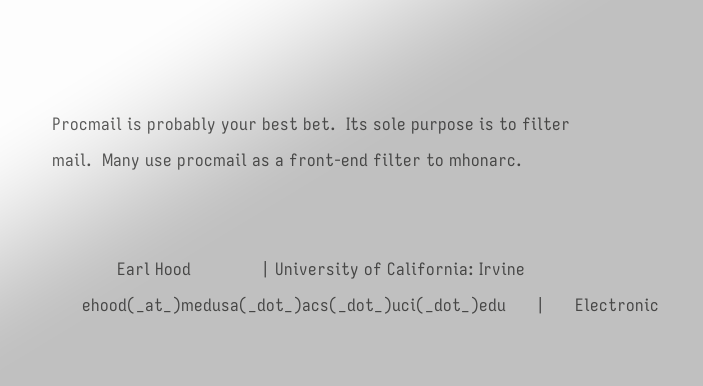Procmail is probably your best bet.  Its sole purpose is to filter
mail.  Many use procmail as a front-end filter to mhonarc.


             Earl Hood              | University of California: Irvine
      ehood(_at_)medusa(_dot_)acs(_dot_)uci(_dot_)edu      |      Electronic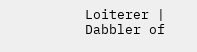Loiterer | Dabbler of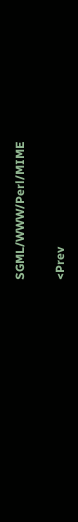SGML/WWW/Perl/MIME

<Prev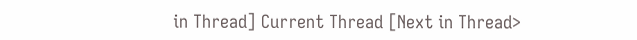in Thread] Current Thread [Next in Thread>